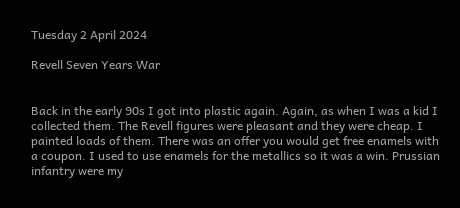Tuesday 2 April 2024

Revell Seven Years War


Back in the early 90s I got into plastic again. Again, as when I was a kid I collected them. The Revell figures were pleasant and they were cheap. I painted loads of them. There was an offer you would get free enamels with a coupon. I used to use enamels for the metallics so it was a win. Prussian infantry were my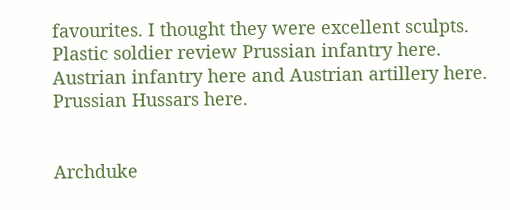favourites. I thought they were excellent sculpts.  Plastic soldier review Prussian infantry here. Austrian infantry here and Austrian artillery here. Prussian Hussars here.


Archduke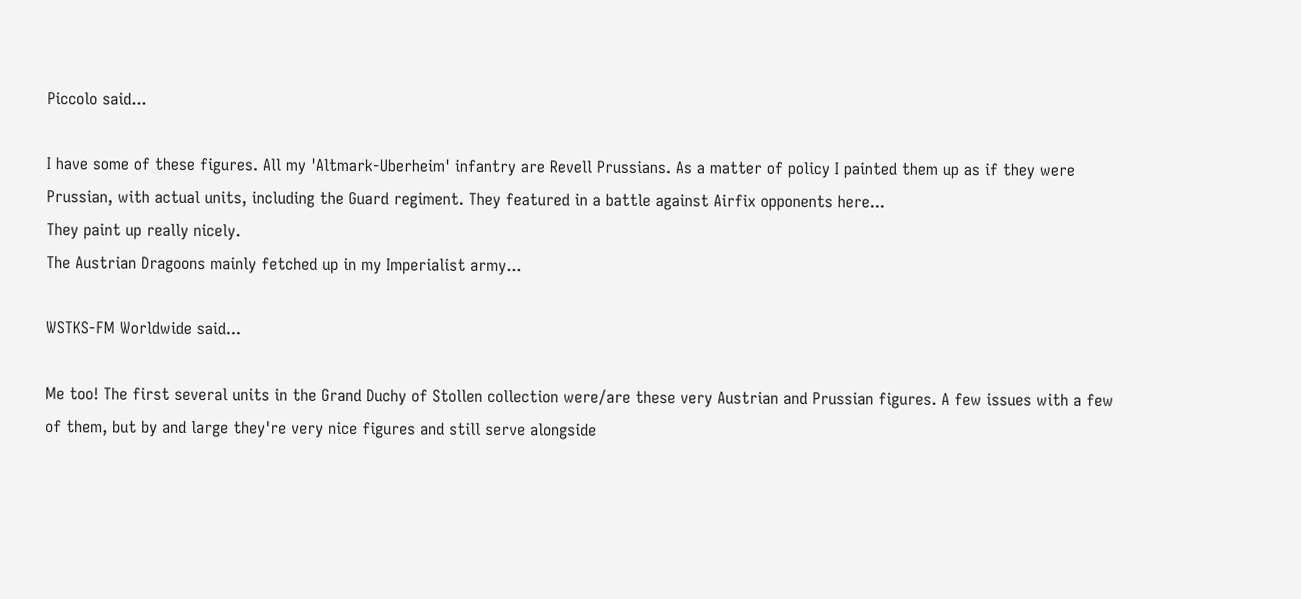Piccolo said...

I have some of these figures. All my 'Altmark-Uberheim' infantry are Revell Prussians. As a matter of policy I painted them up as if they were Prussian, with actual units, including the Guard regiment. They featured in a battle against Airfix opponents here...
They paint up really nicely.
The Austrian Dragoons mainly fetched up in my Imperialist army...

WSTKS-FM Worldwide said...

Me too! The first several units in the Grand Duchy of Stollen collection were/are these very Austrian and Prussian figures. A few issues with a few of them, but by and large they're very nice figures and still serve alongside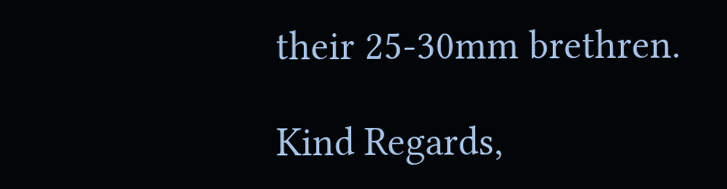their 25-30mm brethren.

Kind Regards,